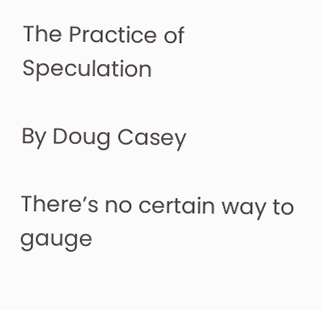The Practice of Speculation

By Doug Casey

There’s no certain way to gauge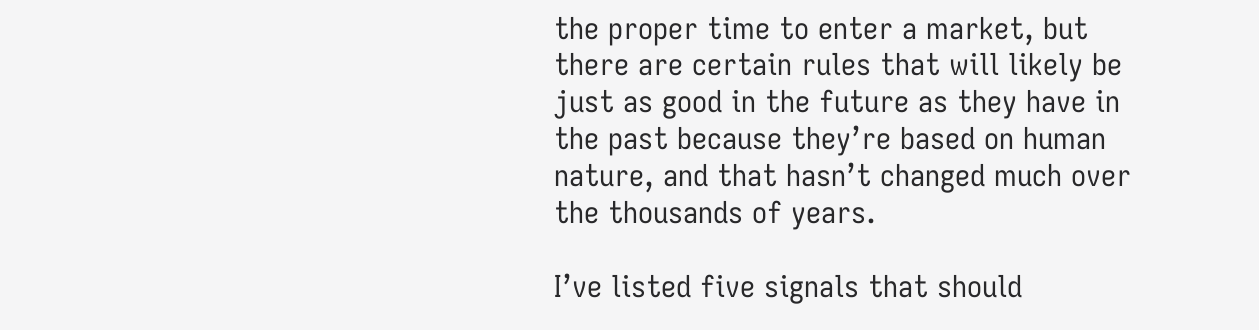the proper time to enter a market, but there are certain rules that will likely be just as good in the future as they have in the past because they’re based on human nature, and that hasn’t changed much over the thousands of years.

I’ve listed five signals that should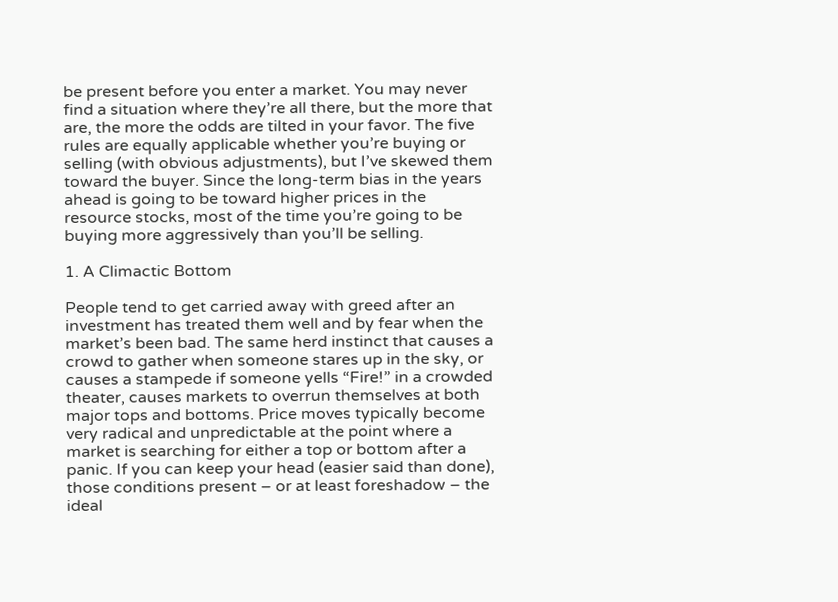be present before you enter a market. You may never find a situation where they’re all there, but the more that are, the more the odds are tilted in your favor. The five rules are equally applicable whether you’re buying or selling (with obvious adjustments), but I’ve skewed them toward the buyer. Since the long-term bias in the years ahead is going to be toward higher prices in the resource stocks, most of the time you’re going to be buying more aggressively than you’ll be selling.

1. A Climactic Bottom

People tend to get carried away with greed after an investment has treated them well and by fear when the market’s been bad. The same herd instinct that causes a crowd to gather when someone stares up in the sky, or causes a stampede if someone yells “Fire!” in a crowded theater, causes markets to overrun themselves at both major tops and bottoms. Price moves typically become very radical and unpredictable at the point where a market is searching for either a top or bottom after a panic. If you can keep your head (easier said than done), those conditions present – or at least foreshadow – the ideal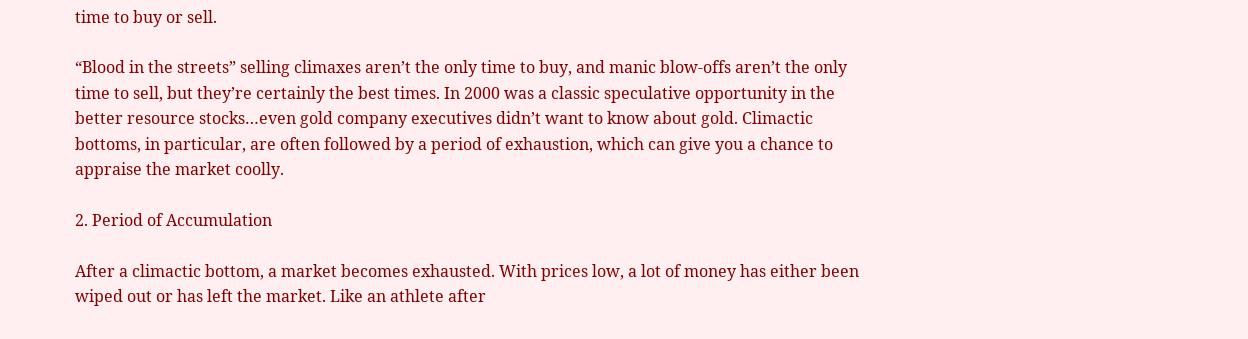time to buy or sell.

“Blood in the streets” selling climaxes aren’t the only time to buy, and manic blow-offs aren’t the only time to sell, but they’re certainly the best times. In 2000 was a classic speculative opportunity in the better resource stocks…even gold company executives didn’t want to know about gold. Climactic bottoms, in particular, are often followed by a period of exhaustion, which can give you a chance to appraise the market coolly.

2. Period of Accumulation

After a climactic bottom, a market becomes exhausted. With prices low, a lot of money has either been wiped out or has left the market. Like an athlete after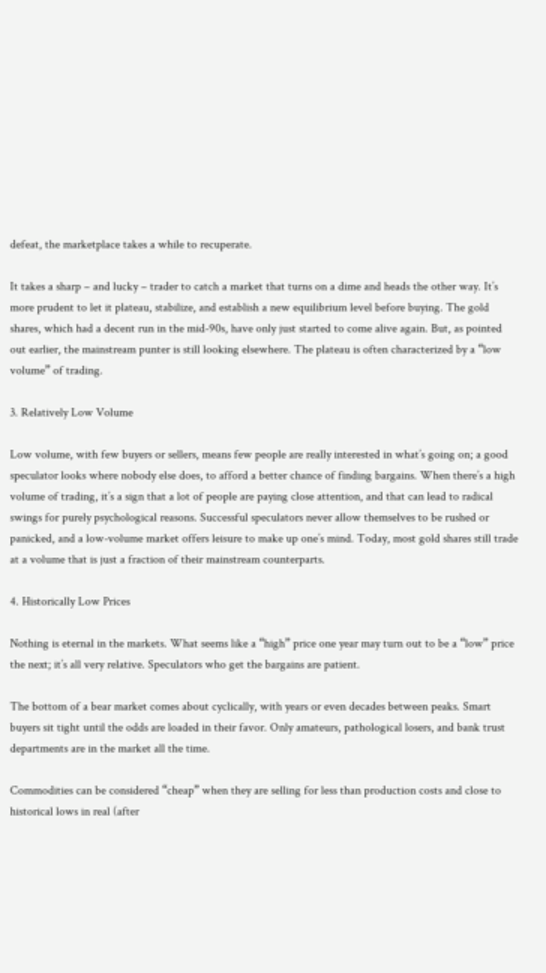defeat, the marketplace takes a while to recuperate.

It takes a sharp – and lucky – trader to catch a market that turns on a dime and heads the other way. It’s more prudent to let it plateau, stabilize, and establish a new equilibrium level before buying. The gold shares, which had a decent run in the mid-90s, have only just started to come alive again. But, as pointed out earlier, the mainstream punter is still looking elsewhere. The plateau is often characterized by a “low volume” of trading.

3. Relatively Low Volume

Low volume, with few buyers or sellers, means few people are really interested in what’s going on; a good speculator looks where nobody else does, to afford a better chance of finding bargains. When there’s a high volume of trading, it’s a sign that a lot of people are paying close attention, and that can lead to radical swings for purely psychological reasons. Successful speculators never allow themselves to be rushed or panicked, and a low-volume market offers leisure to make up one’s mind. Today, most gold shares still trade at a volume that is just a fraction of their mainstream counterparts.

4. Historically Low Prices

Nothing is eternal in the markets. What seems like a “high” price one year may turn out to be a “low” price the next; it’s all very relative. Speculators who get the bargains are patient.

The bottom of a bear market comes about cyclically, with years or even decades between peaks. Smart buyers sit tight until the odds are loaded in their favor. Only amateurs, pathological losers, and bank trust departments are in the market all the time.

Commodities can be considered “cheap” when they are selling for less than production costs and close to historical lows in real (after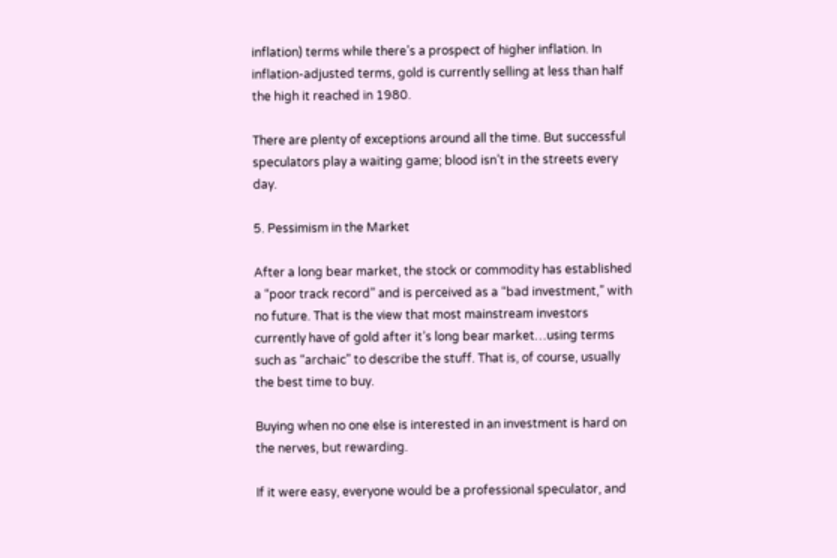inflation) terms while there’s a prospect of higher inflation. In inflation-adjusted terms, gold is currently selling at less than half the high it reached in 1980.

There are plenty of exceptions around all the time. But successful speculators play a waiting game; blood isn’t in the streets every day.

5. Pessimism in the Market

After a long bear market, the stock or commodity has established a “poor track record” and is perceived as a “bad investment,” with no future. That is the view that most mainstream investors currently have of gold after it’s long bear market…using terms such as “archaic” to describe the stuff. That is, of course, usually the best time to buy.

Buying when no one else is interested in an investment is hard on the nerves, but rewarding.

If it were easy, everyone would be a professional speculator, and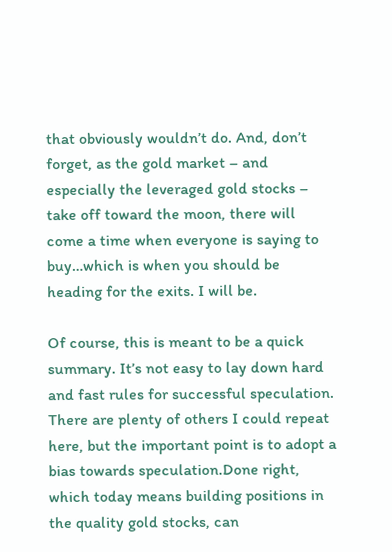that obviously wouldn’t do. And, don’t forget, as the gold market – and especially the leveraged gold stocks – take off toward the moon, there will come a time when everyone is saying to buy…which is when you should be heading for the exits. I will be.

Of course, this is meant to be a quick summary. It’s not easy to lay down hard and fast rules for successful speculation. There are plenty of others I could repeat here, but the important point is to adopt a bias towards speculation.Done right, which today means building positions in the quality gold stocks, can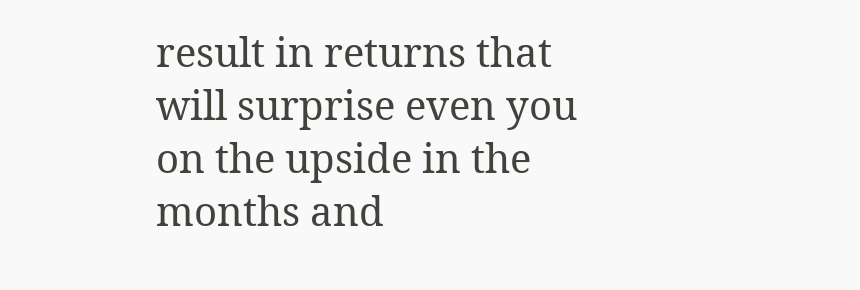result in returns that will surprise even you on the upside in the months and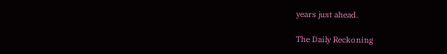years just ahead.

The Daily Reckoning